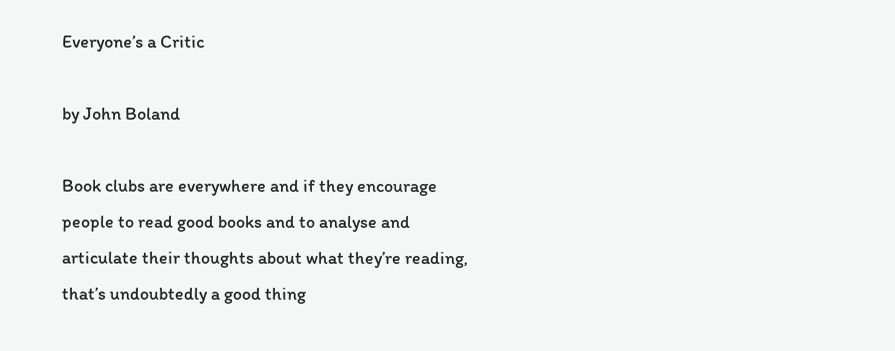Everyone’s a Critic

by John Boland

Book clubs are everywhere and if they encourage people to read good books and to analyse and articulate their thoughts about what they’re reading, that’s undoubtedly a good thing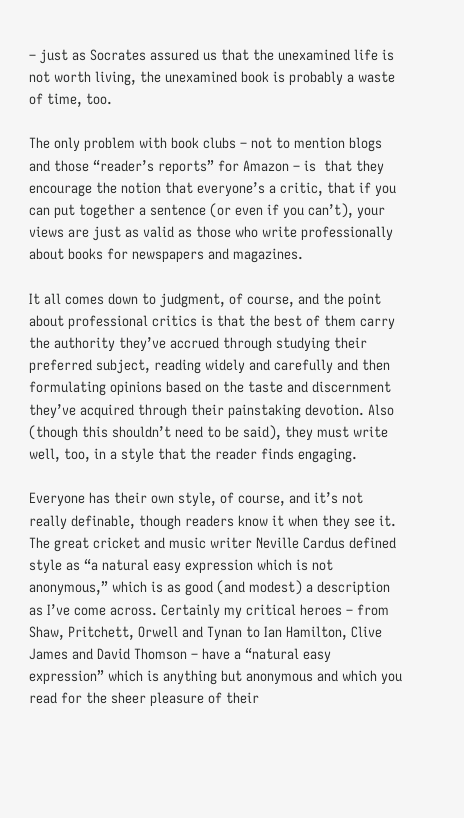– just as Socrates assured us that the unexamined life is not worth living, the unexamined book is probably a waste of time, too.

The only problem with book clubs – not to mention blogs and those “reader’s reports” for Amazon – is  that they encourage the notion that everyone’s a critic, that if you can put together a sentence (or even if you can’t), your views are just as valid as those who write professionally about books for newspapers and magazines.

It all comes down to judgment, of course, and the point about professional critics is that the best of them carry the authority they’ve accrued through studying their preferred subject, reading widely and carefully and then formulating opinions based on the taste and discernment they’ve acquired through their painstaking devotion. Also (though this shouldn’t need to be said), they must write well, too, in a style that the reader finds engaging.

Everyone has their own style, of course, and it’s not really definable, though readers know it when they see it. The great cricket and music writer Neville Cardus defined style as “a natural easy expression which is not anonymous,” which is as good (and modest) a description as I’ve come across. Certainly my critical heroes – from Shaw, Pritchett, Orwell and Tynan to Ian Hamilton, Clive James and David Thomson – have a “natural easy expression” which is anything but anonymous and which you read for the sheer pleasure of their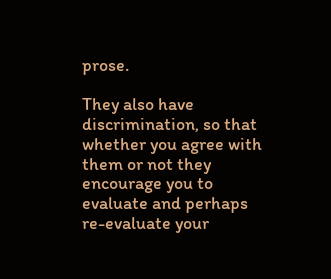prose.

They also have discrimination, so that whether you agree with them or not they encourage you to evaluate and perhaps re-evaluate your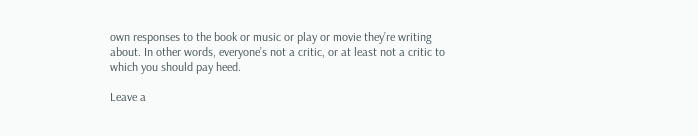own responses to the book or music or play or movie they’re writing about. In other words, everyone’s not a critic, or at least not a critic to which you should pay heed.

Leave a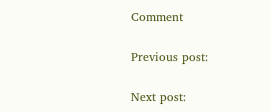Comment

Previous post:

Next post: